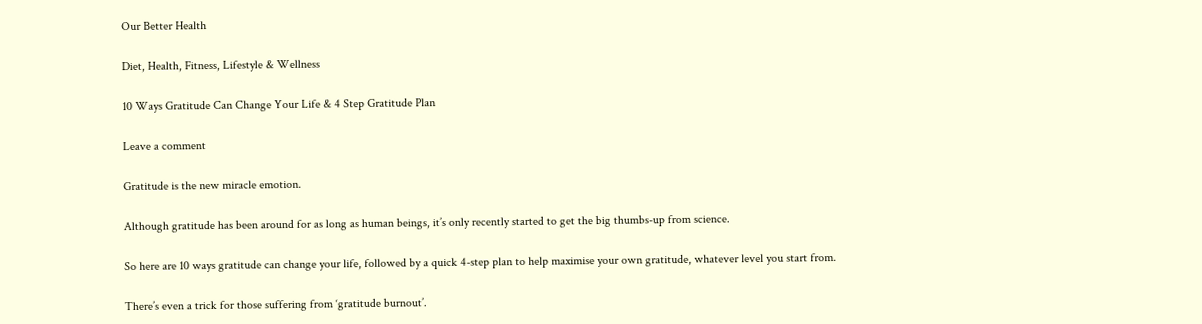Our Better Health

Diet, Health, Fitness, Lifestyle & Wellness

10 Ways Gratitude Can Change Your Life & 4 Step Gratitude Plan

Leave a comment

Gratitude is the new miracle emotion.

Although gratitude has been around for as long as human beings, it’s only recently started to get the big thumbs-up from science.

So here are 10 ways gratitude can change your life, followed by a quick 4-step plan to help maximise your own gratitude, whatever level you start from.

There’s even a trick for those suffering from ‘gratitude burnout’.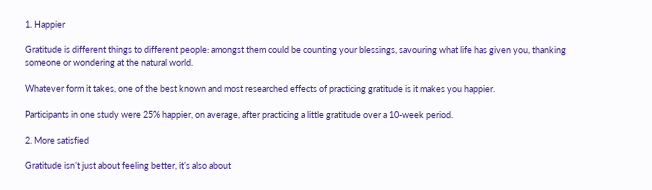1. Happier

Gratitude is different things to different people: amongst them could be counting your blessings, savouring what life has given you, thanking someone or wondering at the natural world.

Whatever form it takes, one of the best known and most researched effects of practicing gratitude is it makes you happier.

Participants in one study were 25% happier, on average, after practicing a little gratitude over a 10-week period.

2. More satisfied

Gratitude isn’t just about feeling better, it’s also about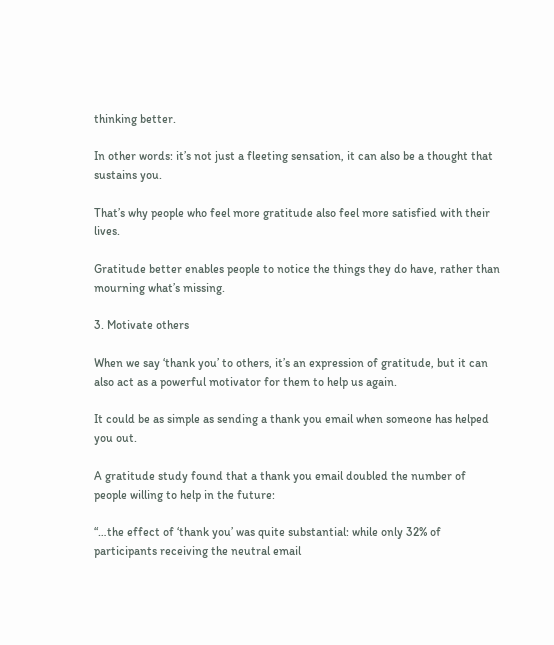thinking better.

In other words: it’s not just a fleeting sensation, it can also be a thought that sustains you.

That’s why people who feel more gratitude also feel more satisfied with their lives.

Gratitude better enables people to notice the things they do have, rather than mourning what’s missing.

3. Motivate others

When we say ‘thank you’ to others, it’s an expression of gratitude, but it can also act as a powerful motivator for them to help us again.

It could be as simple as sending a thank you email when someone has helped you out.

A gratitude study found that a thank you email doubled the number of people willing to help in the future:

“…the effect of ‘thank you’ was quite substantial: while only 32% of participants receiving the neutral email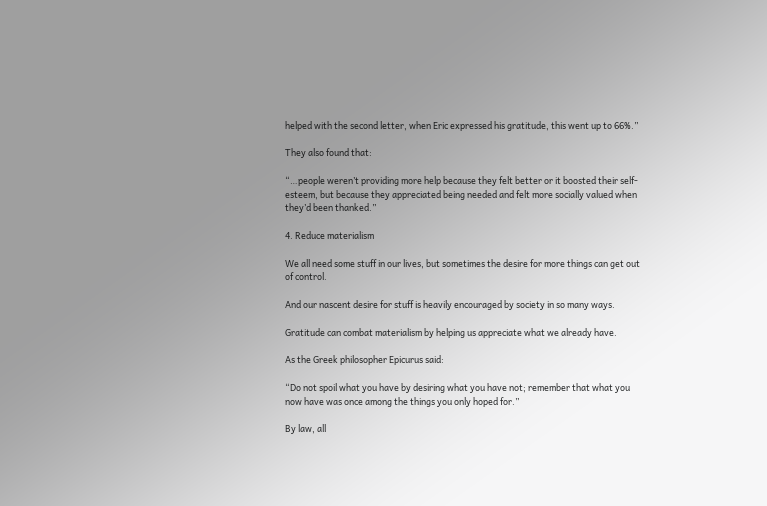helped with the second letter, when Eric expressed his gratitude, this went up to 66%.”

They also found that:

“…people weren’t providing more help because they felt better or it boosted their self-esteem, but because they appreciated being needed and felt more socially valued when they’d been thanked.”

4. Reduce materialism

We all need some stuff in our lives, but sometimes the desire for more things can get out of control.

And our nascent desire for stuff is heavily encouraged by society in so many ways.

Gratitude can combat materialism by helping us appreciate what we already have.

As the Greek philosopher Epicurus said:

“Do not spoil what you have by desiring what you have not; remember that what you now have was once among the things you only hoped for.”

By law, all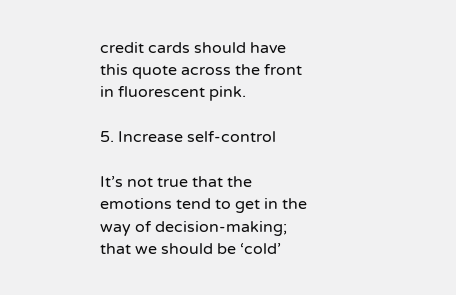credit cards should have this quote across the front in fluorescent pink.

5. Increase self-control

It’s not true that the emotions tend to get in the way of decision-making; that we should be ‘cold’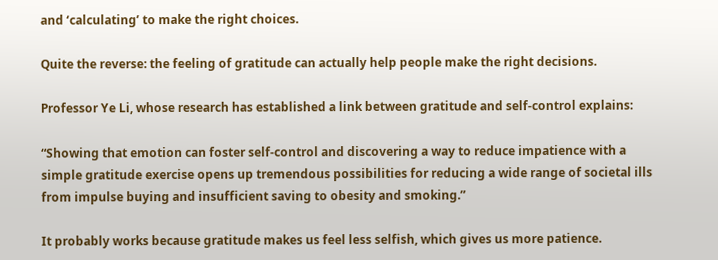and ‘calculating’ to make the right choices.

Quite the reverse: the feeling of gratitude can actually help people make the right decisions.

Professor Ye Li, whose research has established a link between gratitude and self-control explains:

“Showing that emotion can foster self-control and discovering a way to reduce impatience with a simple gratitude exercise opens up tremendous possibilities for reducing a wide range of societal ills from impulse buying and insufficient saving to obesity and smoking.”

It probably works because gratitude makes us feel less selfish, which gives us more patience.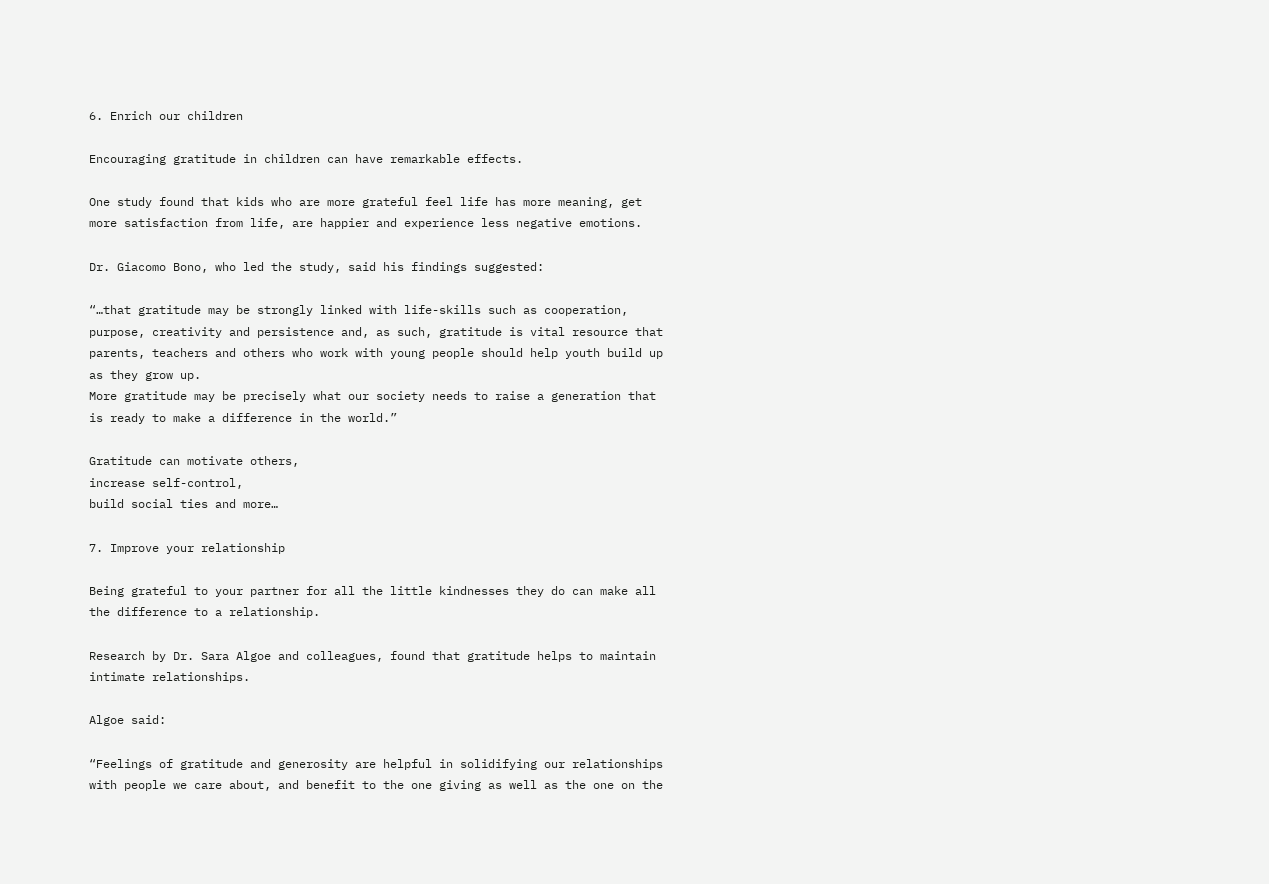6. Enrich our children

Encouraging gratitude in children can have remarkable effects.

One study found that kids who are more grateful feel life has more meaning, get more satisfaction from life, are happier and experience less negative emotions.

Dr. Giacomo Bono, who led the study, said his findings suggested:

“…that gratitude may be strongly linked with life-skills such as cooperation, purpose, creativity and persistence and, as such, gratitude is vital resource that parents, teachers and others who work with young people should help youth build up as they grow up.
More gratitude may be precisely what our society needs to raise a generation that is ready to make a difference in the world.”

Gratitude can motivate others,
increase self-control,
build social ties and more…

7. Improve your relationship

Being grateful to your partner for all the little kindnesses they do can make all the difference to a relationship.

Research by Dr. Sara Algoe and colleagues, found that gratitude helps to maintain intimate relationships.

Algoe said:

“Feelings of gratitude and generosity are helpful in solidifying our relationships with people we care about, and benefit to the one giving as well as the one on the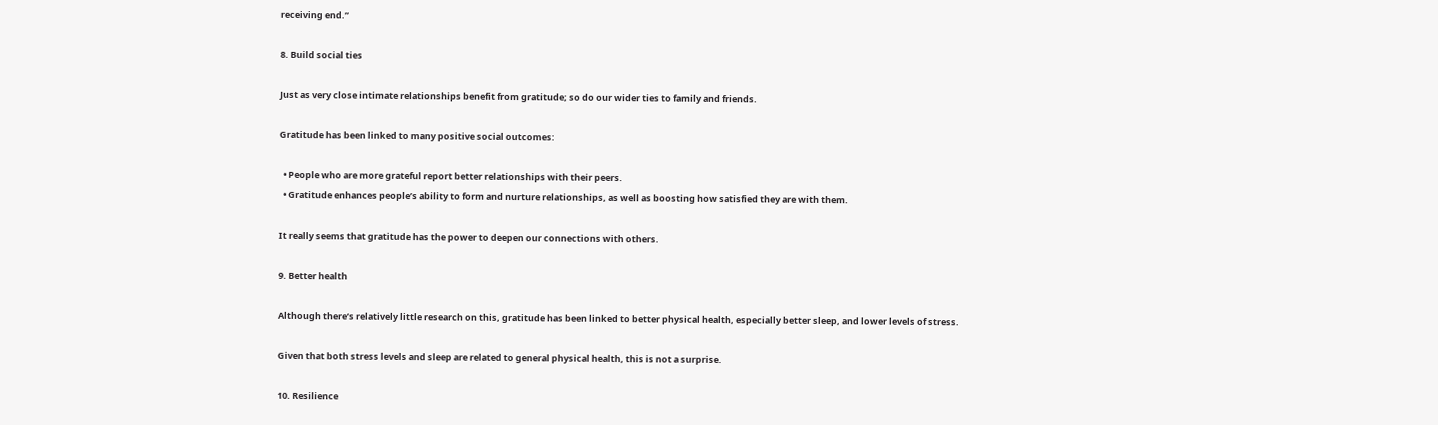receiving end.”

8. Build social ties

Just as very close intimate relationships benefit from gratitude; so do our wider ties to family and friends.

Gratitude has been linked to many positive social outcomes:

  • People who are more grateful report better relationships with their peers.
  • Gratitude enhances people’s ability to form and nurture relationships, as well as boosting how satisfied they are with them.

It really seems that gratitude has the power to deepen our connections with others.

9. Better health

Although there’s relatively little research on this, gratitude has been linked to better physical health, especially better sleep, and lower levels of stress.

Given that both stress levels and sleep are related to general physical health, this is not a surprise.

10. Resilience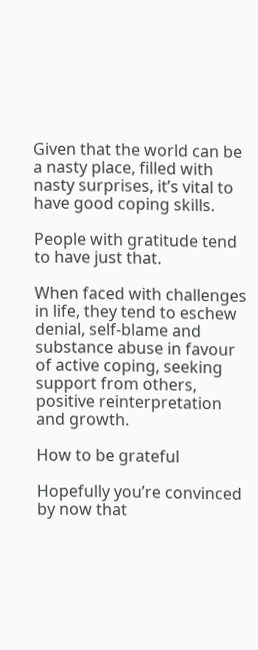Given that the world can be a nasty place, filled with nasty surprises, it’s vital to have good coping skills.

People with gratitude tend to have just that.

When faced with challenges in life, they tend to eschew denial, self-blame and substance abuse in favour of active coping, seeking support from others, positive reinterpretation and growth.

How to be grateful

Hopefully you’re convinced by now that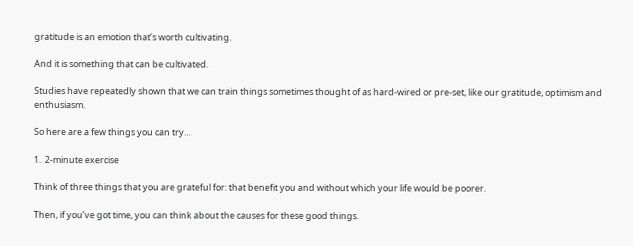gratitude is an emotion that’s worth cultivating.

And it is something that can be cultivated.

Studies have repeatedly shown that we can train things sometimes thought of as hard-wired or pre-set, like our gratitude, optimism and enthusiasm.

So here are a few things you can try…

1.  2-minute exercise

Think of three things that you are grateful for: that benefit you and without which your life would be poorer.

Then, if you’ve got time, you can think about the causes for these good things.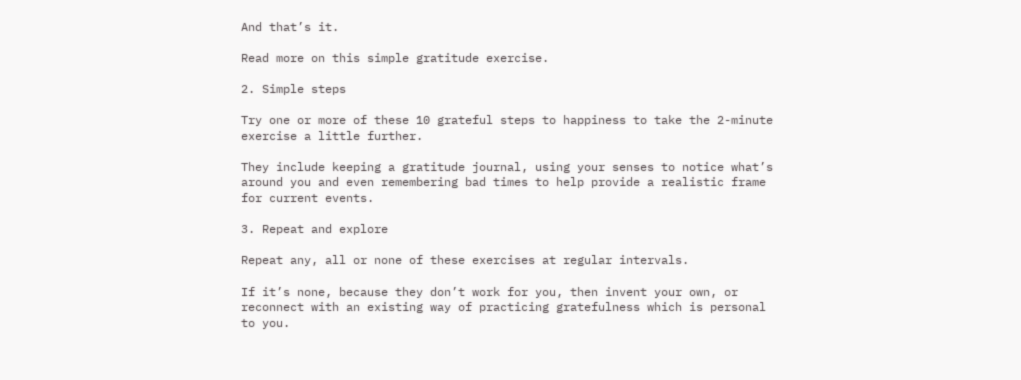And that’s it.

Read more on this simple gratitude exercise.

2. Simple steps

Try one or more of these 10 grateful steps to happiness to take the 2-minute exercise a little further.

They include keeping a gratitude journal, using your senses to notice what’s around you and even remembering bad times to help provide a realistic frame for current events.

3. Repeat and explore

Repeat any, all or none of these exercises at regular intervals.

If it’s none, because they don’t work for you, then invent your own, or reconnect with an existing way of practicing gratefulness which is personal to you.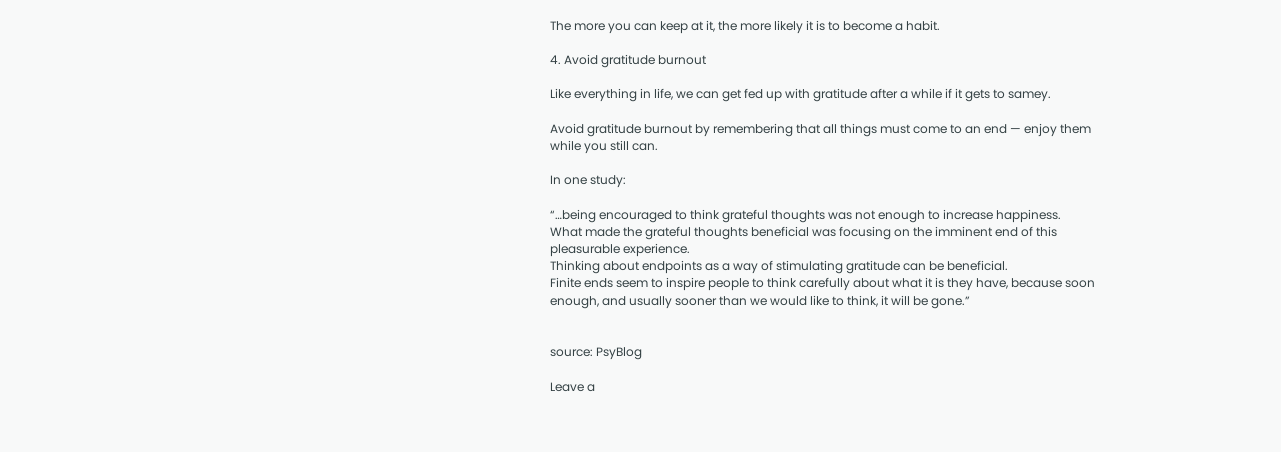The more you can keep at it, the more likely it is to become a habit.

4. Avoid gratitude burnout

Like everything in life, we can get fed up with gratitude after a while if it gets to samey.

Avoid gratitude burnout by remembering that all things must come to an end — enjoy them while you still can.

In one study:

“…being encouraged to think grateful thoughts was not enough to increase happiness.
What made the grateful thoughts beneficial was focusing on the imminent end of this pleasurable experience.
Thinking about endpoints as a way of stimulating gratitude can be beneficial.
Finite ends seem to inspire people to think carefully about what it is they have, because soon enough, and usually sooner than we would like to think, it will be gone.”


source: PsyBlog

Leave a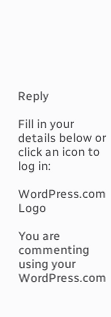Reply

Fill in your details below or click an icon to log in:

WordPress.com Logo

You are commenting using your WordPress.com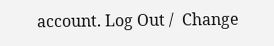account. Log Out /  Change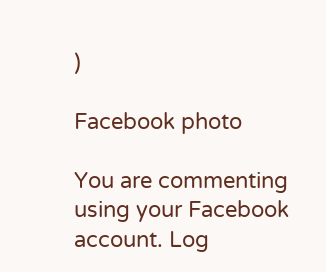)

Facebook photo

You are commenting using your Facebook account. Log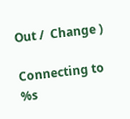Out /  Change )

Connecting to %s